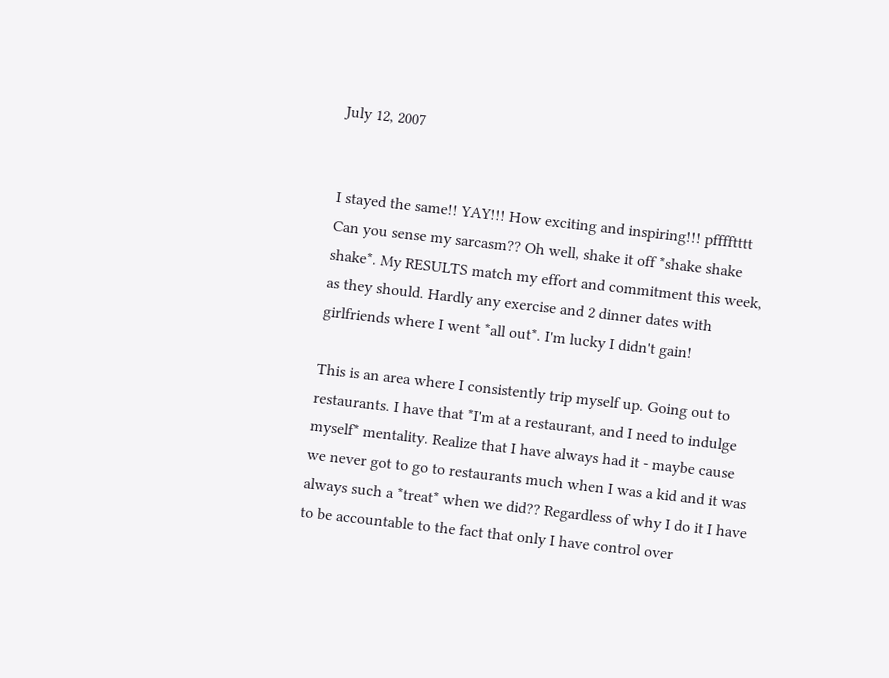July 12, 2007


I stayed the same!! YAY!!! How exciting and inspiring!!! pfffftttt Can you sense my sarcasm?? Oh well, shake it off *shake shake shake*. My RESULTS match my effort and commitment this week, as they should. Hardly any exercise and 2 dinner dates with girlfriends where I went *all out*. I'm lucky I didn't gain!

This is an area where I consistently trip myself up. Going out to restaurants. I have that *I'm at a restaurant, and I need to indulge myself* mentality. Realize that I have always had it - maybe cause we never got to go to restaurants much when I was a kid and it was always such a *treat* when we did?? Regardless of why I do it I have to be accountable to the fact that only I have control over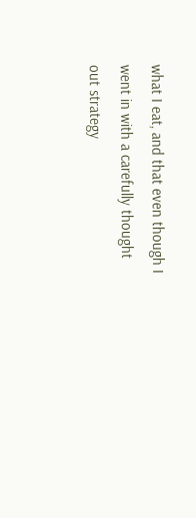what I eat, and that even though I went in with a carefully thought out strategy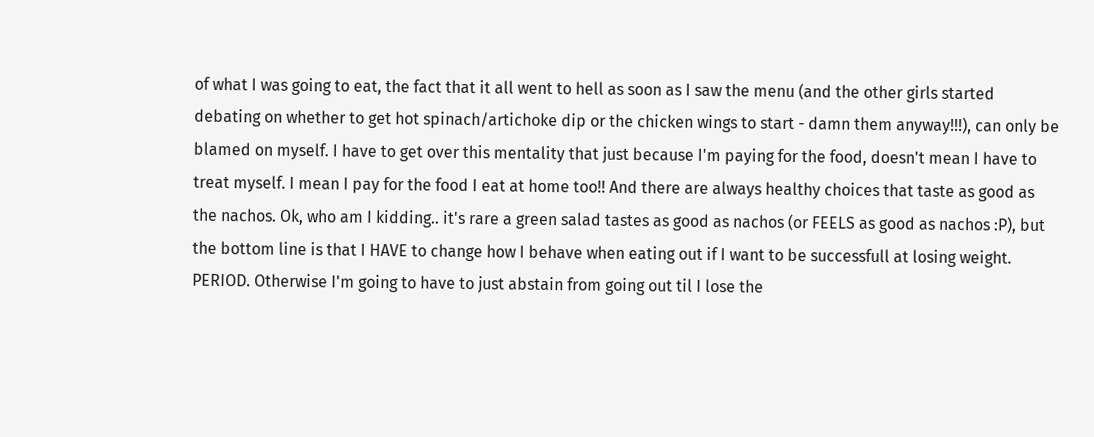of what I was going to eat, the fact that it all went to hell as soon as I saw the menu (and the other girls started debating on whether to get hot spinach/artichoke dip or the chicken wings to start - damn them anyway!!!), can only be blamed on myself. I have to get over this mentality that just because I'm paying for the food, doesn't mean I have to treat myself. I mean I pay for the food I eat at home too!! And there are always healthy choices that taste as good as the nachos. Ok, who am I kidding.. it's rare a green salad tastes as good as nachos (or FEELS as good as nachos :P), but the bottom line is that I HAVE to change how I behave when eating out if I want to be successfull at losing weight. PERIOD. Otherwise I'm going to have to just abstain from going out til I lose the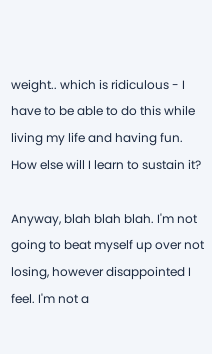weight.. which is ridiculous - I have to be able to do this while living my life and having fun. How else will I learn to sustain it?

Anyway, blah blah blah. I'm not going to beat myself up over not losing, however disappointed I feel. I'm not a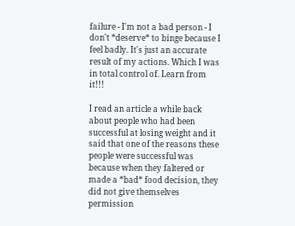failure - I'm not a bad person - I don't *deserve* to binge because I feel badly. It's just an accurate result of my actions. Which I was in total control of. Learn from it!!!

I read an article a while back about people who had been successful at losing weight and it said that one of the reasons these people were successful was because when they faltered or made a *bad* food decision, they did not give themselves permission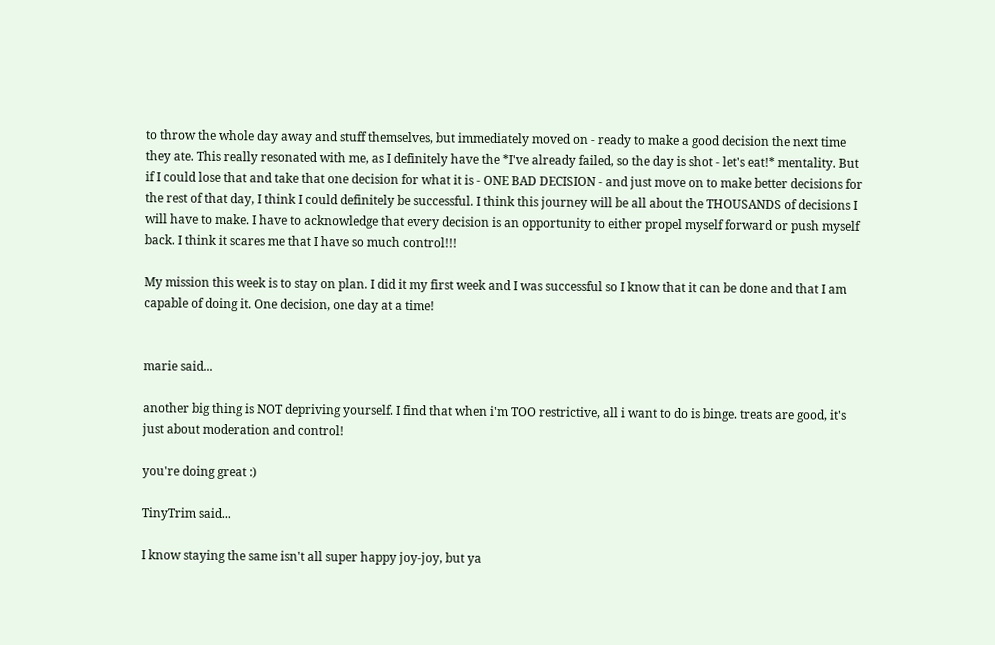to throw the whole day away and stuff themselves, but immediately moved on - ready to make a good decision the next time they ate. This really resonated with me, as I definitely have the *I've already failed, so the day is shot - let's eat!* mentality. But if I could lose that and take that one decision for what it is - ONE BAD DECISION - and just move on to make better decisions for the rest of that day, I think I could definitely be successful. I think this journey will be all about the THOUSANDS of decisions I will have to make. I have to acknowledge that every decision is an opportunity to either propel myself forward or push myself back. I think it scares me that I have so much control!!!

My mission this week is to stay on plan. I did it my first week and I was successful so I know that it can be done and that I am capable of doing it. One decision, one day at a time!


marie said...

another big thing is NOT depriving yourself. I find that when i'm TOO restrictive, all i want to do is binge. treats are good, it's just about moderation and control!

you're doing great :)

TinyTrim said...

I know staying the same isn't all super happy joy-joy, but ya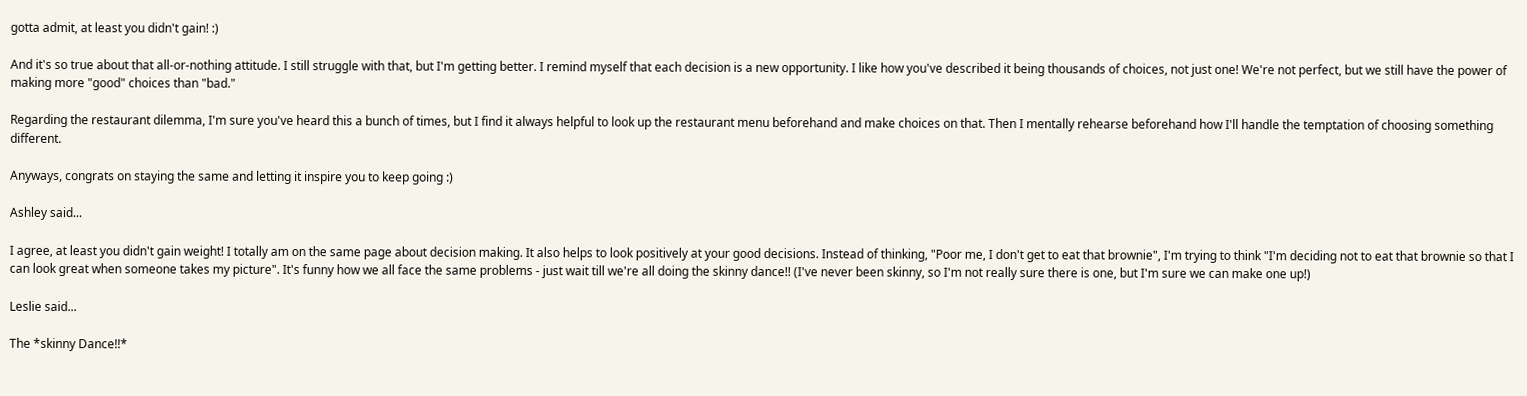gotta admit, at least you didn't gain! :)

And it's so true about that all-or-nothing attitude. I still struggle with that, but I'm getting better. I remind myself that each decision is a new opportunity. I like how you've described it being thousands of choices, not just one! We're not perfect, but we still have the power of making more "good" choices than "bad."

Regarding the restaurant dilemma, I'm sure you've heard this a bunch of times, but I find it always helpful to look up the restaurant menu beforehand and make choices on that. Then I mentally rehearse beforehand how I'll handle the temptation of choosing something different.

Anyways, congrats on staying the same and letting it inspire you to keep going :)

Ashley said...

I agree, at least you didn't gain weight! I totally am on the same page about decision making. It also helps to look positively at your good decisions. Instead of thinking, "Poor me, I don't get to eat that brownie", I'm trying to think "I'm deciding not to eat that brownie so that I can look great when someone takes my picture". It's funny how we all face the same problems - just wait till we're all doing the skinny dance!! (I've never been skinny, so I'm not really sure there is one, but I'm sure we can make one up!)

Leslie said...

The *skinny Dance!!*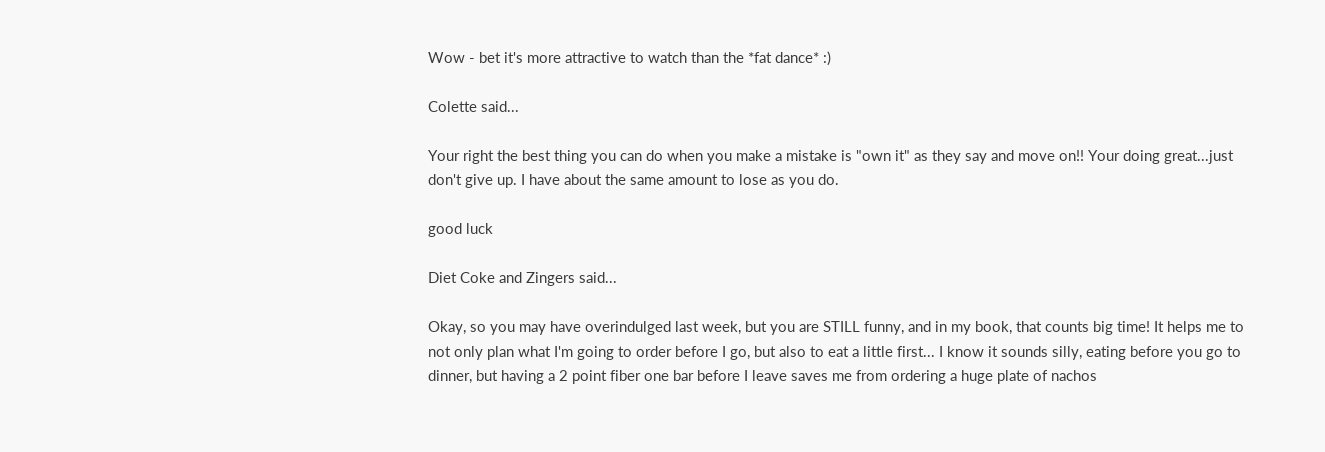Wow - bet it's more attractive to watch than the *fat dance* :)

Colette said...

Your right the best thing you can do when you make a mistake is "own it" as they say and move on!! Your doing great...just don't give up. I have about the same amount to lose as you do.

good luck

Diet Coke and Zingers said...

Okay, so you may have overindulged last week, but you are STILL funny, and in my book, that counts big time! It helps me to not only plan what I'm going to order before I go, but also to eat a little first... I know it sounds silly, eating before you go to dinner, but having a 2 point fiber one bar before I leave saves me from ordering a huge plate of nachos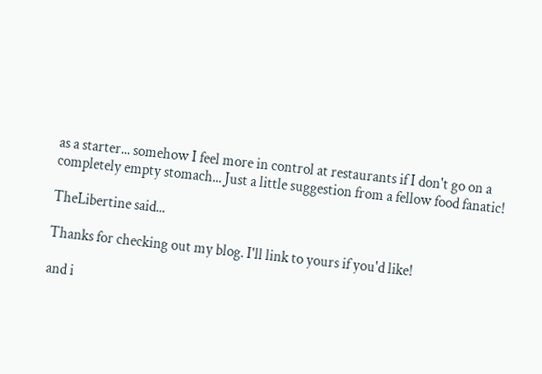as a starter... somehow I feel more in control at restaurants if I don't go on a completely empty stomach... Just a little suggestion from a fellow food fanatic!

TheLibertine said...

Thanks for checking out my blog. I'll link to yours if you'd like!

and i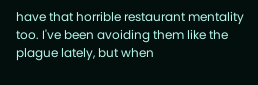have that horrible restaurant mentality too. I've been avoiding them like the plague lately, but when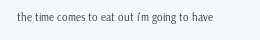the time comes to eat out i'm going to have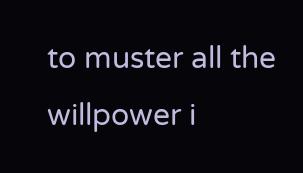to muster all the willpower i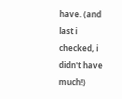have. (and last i checked, i didn't have much!)